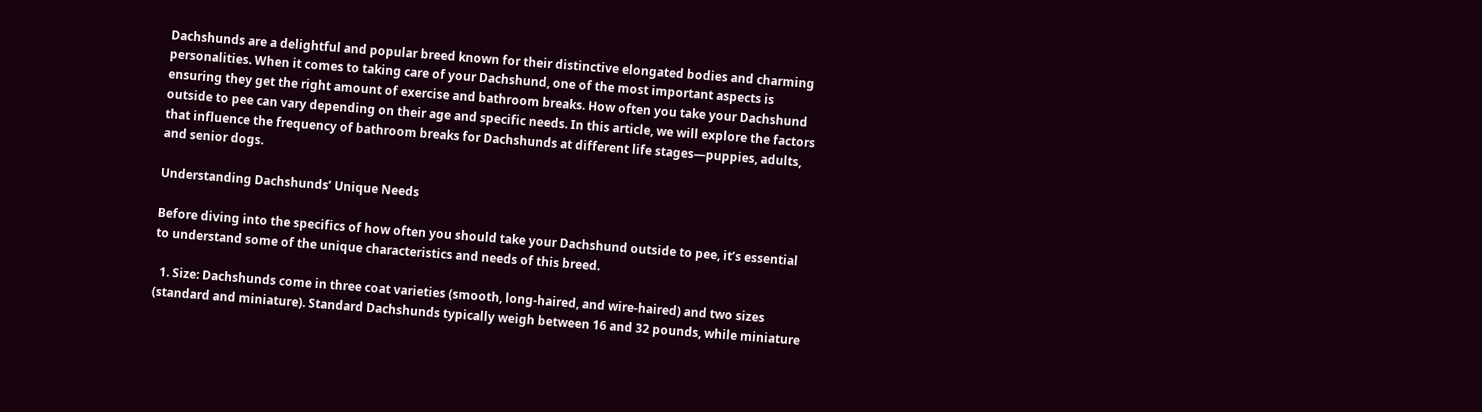Dachshunds are a delightful and popular breed known for their distinctive elongated bodies and charming personalities. When it comes to taking care of your Dachshund, one of the most important aspects is ensuring they get the right amount of exercise and bathroom breaks. How often you take your Dachshund outside to pee can vary depending on their age and specific needs. In this article, we will explore the factors that influence the frequency of bathroom breaks for Dachshunds at different life stages—puppies, adults, and senior dogs.

Understanding Dachshunds’ Unique Needs

Before diving into the specifics of how often you should take your Dachshund outside to pee, it’s essential to understand some of the unique characteristics and needs of this breed.

  1. Size: Dachshunds come in three coat varieties (smooth, long-haired, and wire-haired) and two sizes (standard and miniature). Standard Dachshunds typically weigh between 16 and 32 pounds, while miniature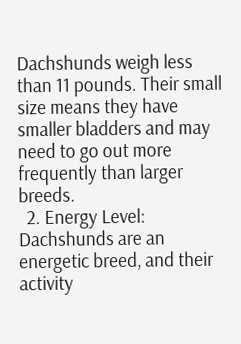Dachshunds weigh less than 11 pounds. Their small size means they have smaller bladders and may need to go out more frequently than larger breeds.
  2. Energy Level: Dachshunds are an energetic breed, and their activity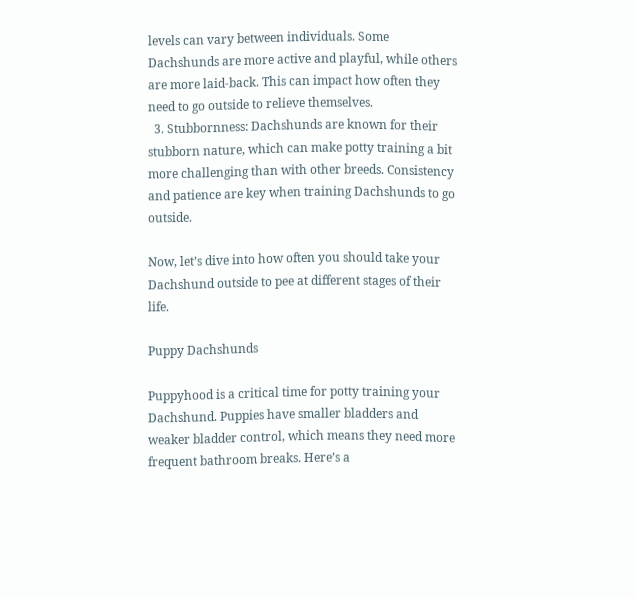levels can vary between individuals. Some Dachshunds are more active and playful, while others are more laid-back. This can impact how often they need to go outside to relieve themselves.
  3. Stubbornness: Dachshunds are known for their stubborn nature, which can make potty training a bit more challenging than with other breeds. Consistency and patience are key when training Dachshunds to go outside.

Now, let’s dive into how often you should take your Dachshund outside to pee at different stages of their life.

Puppy Dachshunds

Puppyhood is a critical time for potty training your Dachshund. Puppies have smaller bladders and weaker bladder control, which means they need more frequent bathroom breaks. Here’s a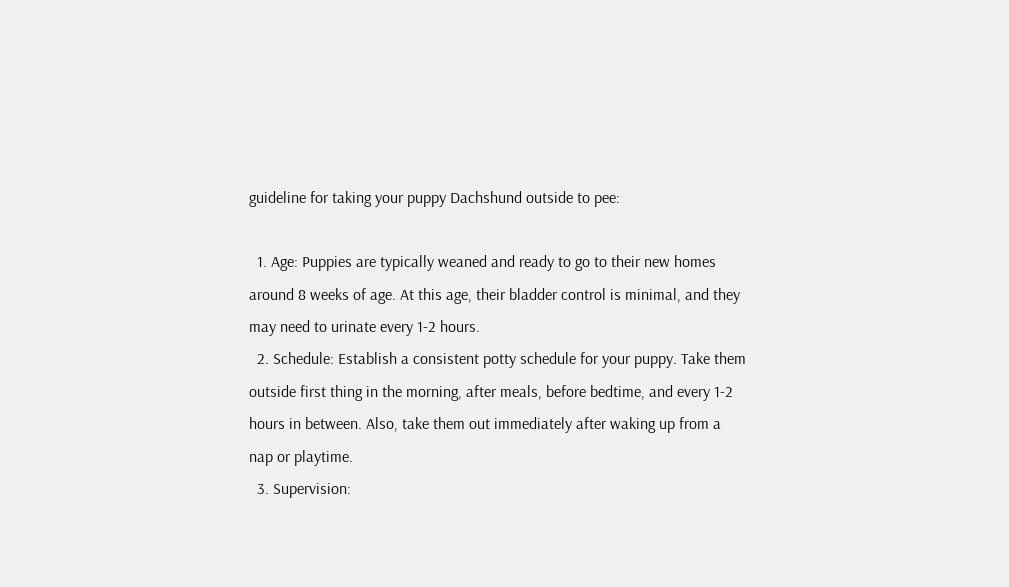guideline for taking your puppy Dachshund outside to pee:

  1. Age: Puppies are typically weaned and ready to go to their new homes around 8 weeks of age. At this age, their bladder control is minimal, and they may need to urinate every 1-2 hours.
  2. Schedule: Establish a consistent potty schedule for your puppy. Take them outside first thing in the morning, after meals, before bedtime, and every 1-2 hours in between. Also, take them out immediately after waking up from a nap or playtime.
  3. Supervision: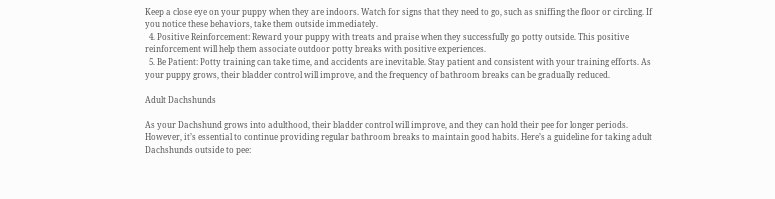Keep a close eye on your puppy when they are indoors. Watch for signs that they need to go, such as sniffing the floor or circling. If you notice these behaviors, take them outside immediately.
  4. Positive Reinforcement: Reward your puppy with treats and praise when they successfully go potty outside. This positive reinforcement will help them associate outdoor potty breaks with positive experiences.
  5. Be Patient: Potty training can take time, and accidents are inevitable. Stay patient and consistent with your training efforts. As your puppy grows, their bladder control will improve, and the frequency of bathroom breaks can be gradually reduced.

Adult Dachshunds

As your Dachshund grows into adulthood, their bladder control will improve, and they can hold their pee for longer periods. However, it’s essential to continue providing regular bathroom breaks to maintain good habits. Here’s a guideline for taking adult Dachshunds outside to pee: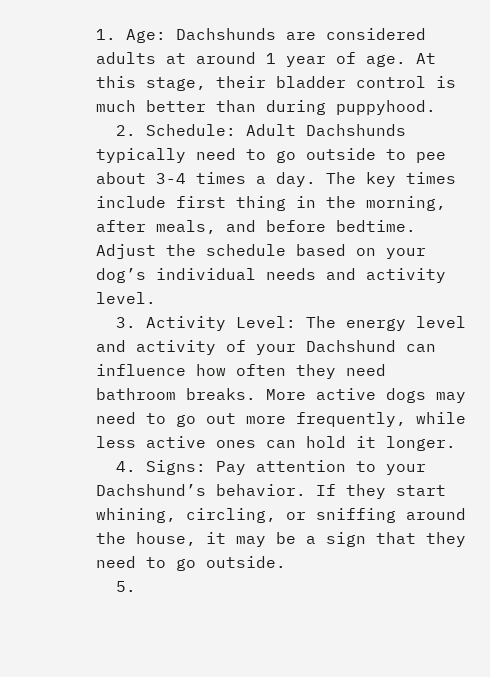1. Age: Dachshunds are considered adults at around 1 year of age. At this stage, their bladder control is much better than during puppyhood.
  2. Schedule: Adult Dachshunds typically need to go outside to pee about 3-4 times a day. The key times include first thing in the morning, after meals, and before bedtime. Adjust the schedule based on your dog’s individual needs and activity level.
  3. Activity Level: The energy level and activity of your Dachshund can influence how often they need bathroom breaks. More active dogs may need to go out more frequently, while less active ones can hold it longer.
  4. Signs: Pay attention to your Dachshund’s behavior. If they start whining, circling, or sniffing around the house, it may be a sign that they need to go outside.
  5.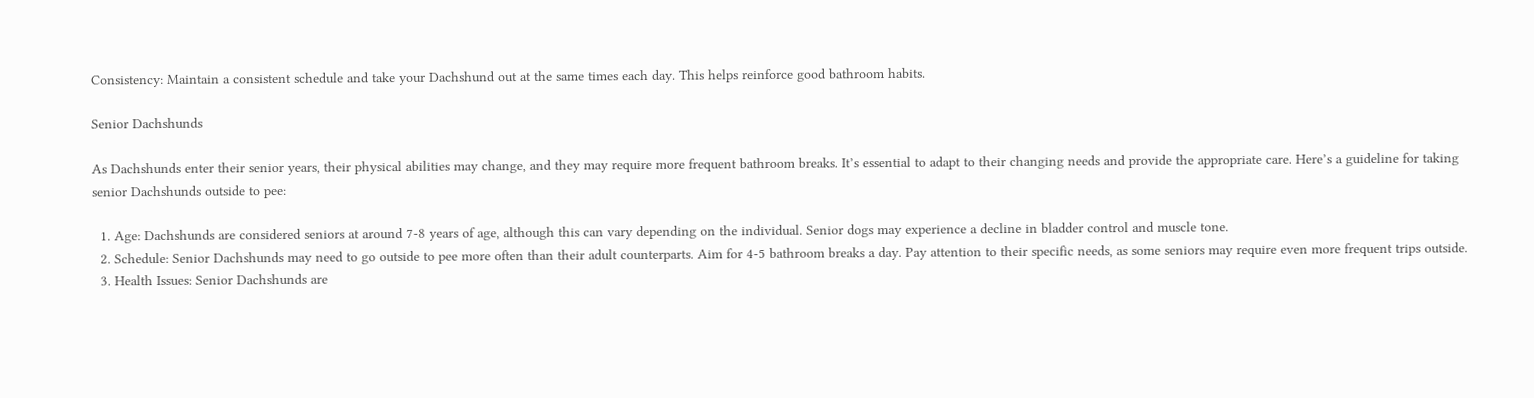Consistency: Maintain a consistent schedule and take your Dachshund out at the same times each day. This helps reinforce good bathroom habits.

Senior Dachshunds

As Dachshunds enter their senior years, their physical abilities may change, and they may require more frequent bathroom breaks. It’s essential to adapt to their changing needs and provide the appropriate care. Here’s a guideline for taking senior Dachshunds outside to pee:

  1. Age: Dachshunds are considered seniors at around 7-8 years of age, although this can vary depending on the individual. Senior dogs may experience a decline in bladder control and muscle tone.
  2. Schedule: Senior Dachshunds may need to go outside to pee more often than their adult counterparts. Aim for 4-5 bathroom breaks a day. Pay attention to their specific needs, as some seniors may require even more frequent trips outside.
  3. Health Issues: Senior Dachshunds are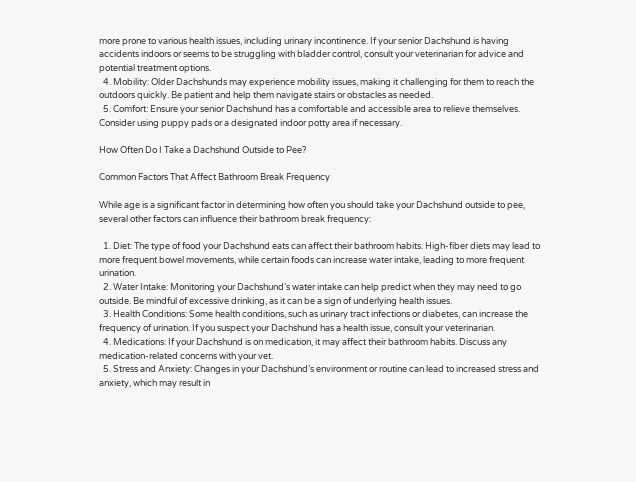more prone to various health issues, including urinary incontinence. If your senior Dachshund is having accidents indoors or seems to be struggling with bladder control, consult your veterinarian for advice and potential treatment options.
  4. Mobility: Older Dachshunds may experience mobility issues, making it challenging for them to reach the outdoors quickly. Be patient and help them navigate stairs or obstacles as needed.
  5. Comfort: Ensure your senior Dachshund has a comfortable and accessible area to relieve themselves. Consider using puppy pads or a designated indoor potty area if necessary.

How Often Do I Take a Dachshund Outside to Pee?

Common Factors That Affect Bathroom Break Frequency

While age is a significant factor in determining how often you should take your Dachshund outside to pee, several other factors can influence their bathroom break frequency:

  1. Diet: The type of food your Dachshund eats can affect their bathroom habits. High-fiber diets may lead to more frequent bowel movements, while certain foods can increase water intake, leading to more frequent urination.
  2. Water Intake: Monitoring your Dachshund’s water intake can help predict when they may need to go outside. Be mindful of excessive drinking, as it can be a sign of underlying health issues.
  3. Health Conditions: Some health conditions, such as urinary tract infections or diabetes, can increase the frequency of urination. If you suspect your Dachshund has a health issue, consult your veterinarian.
  4. Medications: If your Dachshund is on medication, it may affect their bathroom habits. Discuss any medication-related concerns with your vet.
  5. Stress and Anxiety: Changes in your Dachshund’s environment or routine can lead to increased stress and anxiety, which may result in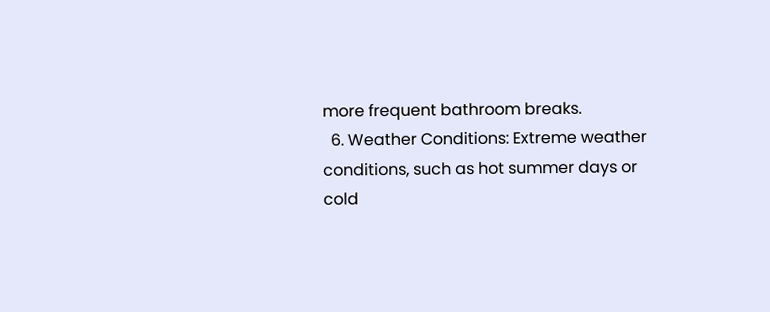more frequent bathroom breaks.
  6. Weather Conditions: Extreme weather conditions, such as hot summer days or cold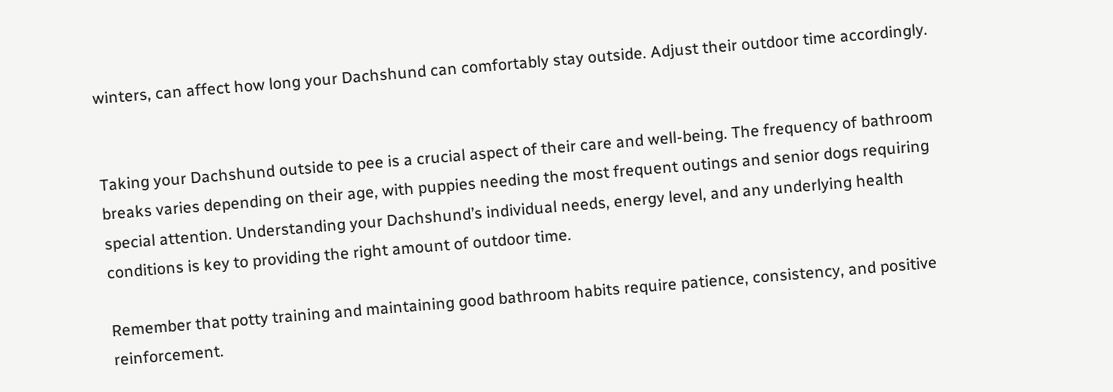winters, can affect how long your Dachshund can comfortably stay outside. Adjust their outdoor time accordingly.


Taking your Dachshund outside to pee is a crucial aspect of their care and well-being. The frequency of bathroom breaks varies depending on their age, with puppies needing the most frequent outings and senior dogs requiring special attention. Understanding your Dachshund’s individual needs, energy level, and any underlying health conditions is key to providing the right amount of outdoor time.

Remember that potty training and maintaining good bathroom habits require patience, consistency, and positive reinforcement.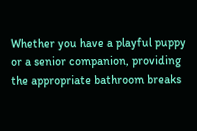Whether you have a playful puppy or a senior companion, providing the appropriate bathroom breaks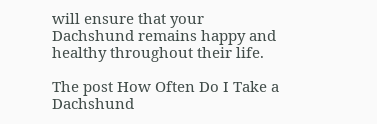will ensure that your Dachshund remains happy and healthy throughout their life.

The post How Often Do I Take a Dachshund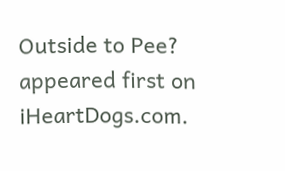Outside to Pee? appeared first on iHeartDogs.com.